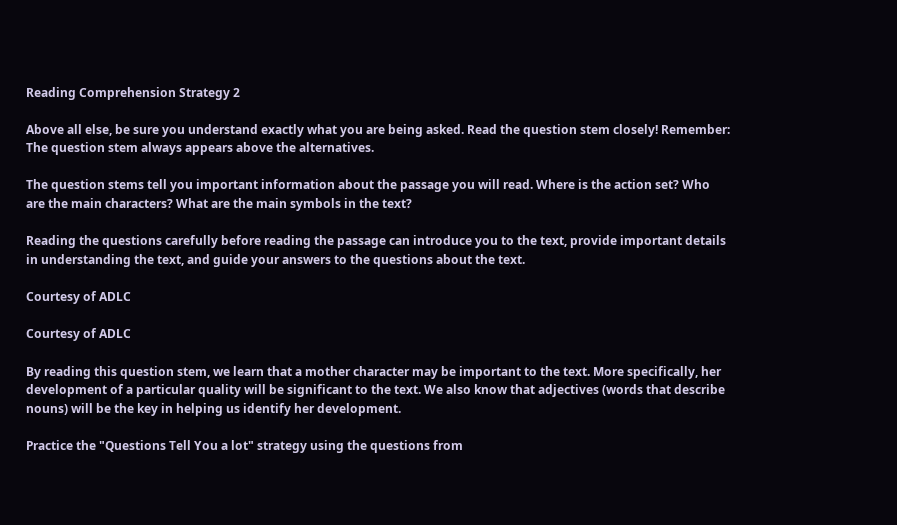Reading Comprehension Strategy 2

Above all else, be sure you understand exactly what you are being asked. Read the question stem closely! Remember: The question stem always appears above the alternatives.

The question stems tell you important information about the passage you will read. Where is the action set? Who are the main characters? What are the main symbols in the text?

Reading the questions carefully before reading the passage can introduce you to the text, provide important details in understanding the text, and guide your answers to the questions about the text.

Courtesy of ADLC

Courtesy of ADLC

By reading this question stem, we learn that a mother character may be important to the text. More specifically, her development of a particular quality will be significant to the text. We also know that adjectives (words that describe nouns) will be the key in helping us identify her development.

Practice the "Questions Tell You a lot" strategy using the questions from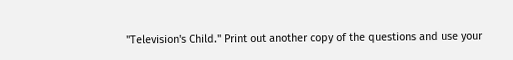"Television's Child." Print out another copy of the questions and use your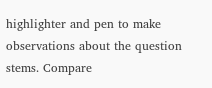highlighter and pen to make observations about the question stems. Compare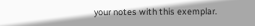your notes with this exemplar.